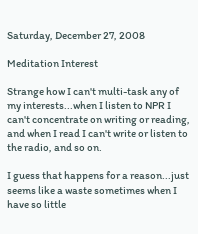Saturday, December 27, 2008

Meditation Interest

Strange how I can't multi-task any of my interests...when I listen to NPR I can't concentrate on writing or reading, and when I read I can't write or listen to the radio, and so on.

I guess that happens for a reason...just seems like a waste sometimes when I have so little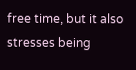free time, but it also stresses being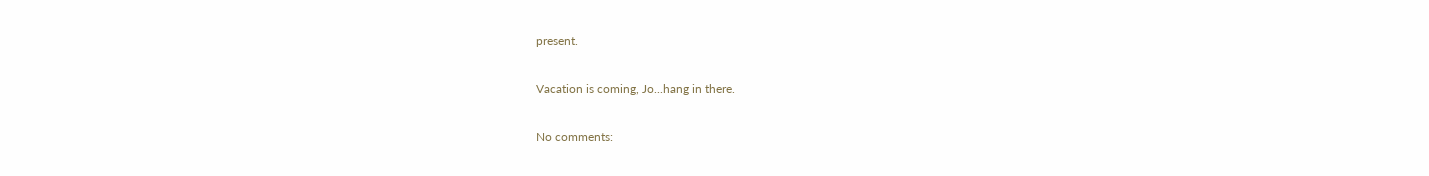present.

Vacation is coming, Jo...hang in there.

No comments: